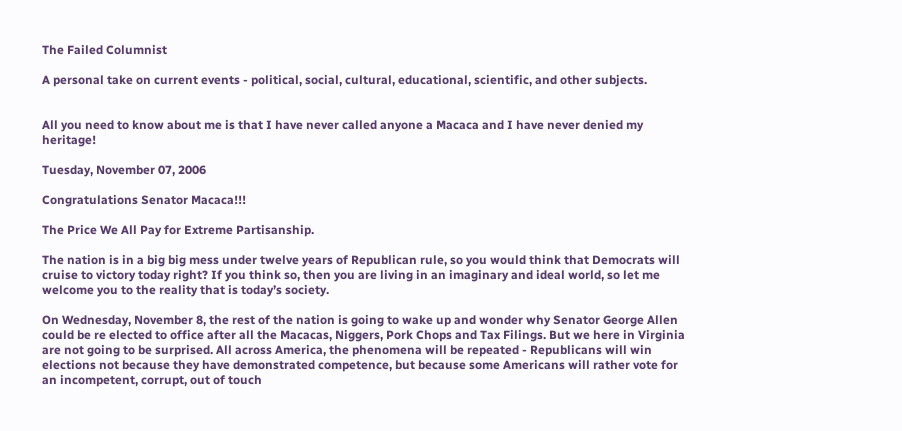The Failed Columnist

A personal take on current events - political, social, cultural, educational, scientific, and other subjects.


All you need to know about me is that I have never called anyone a Macaca and I have never denied my heritage!

Tuesday, November 07, 2006

Congratulations Senator Macaca!!!

The Price We All Pay for Extreme Partisanship.

The nation is in a big big mess under twelve years of Republican rule, so you would think that Democrats will cruise to victory today right? If you think so, then you are living in an imaginary and ideal world, so let me welcome you to the reality that is today’s society.

On Wednesday, November 8, the rest of the nation is going to wake up and wonder why Senator George Allen could be re elected to office after all the Macacas, Niggers, Pork Chops and Tax Filings. But we here in Virginia are not going to be surprised. All across America, the phenomena will be repeated - Republicans will win elections not because they have demonstrated competence, but because some Americans will rather vote for an incompetent, corrupt, out of touch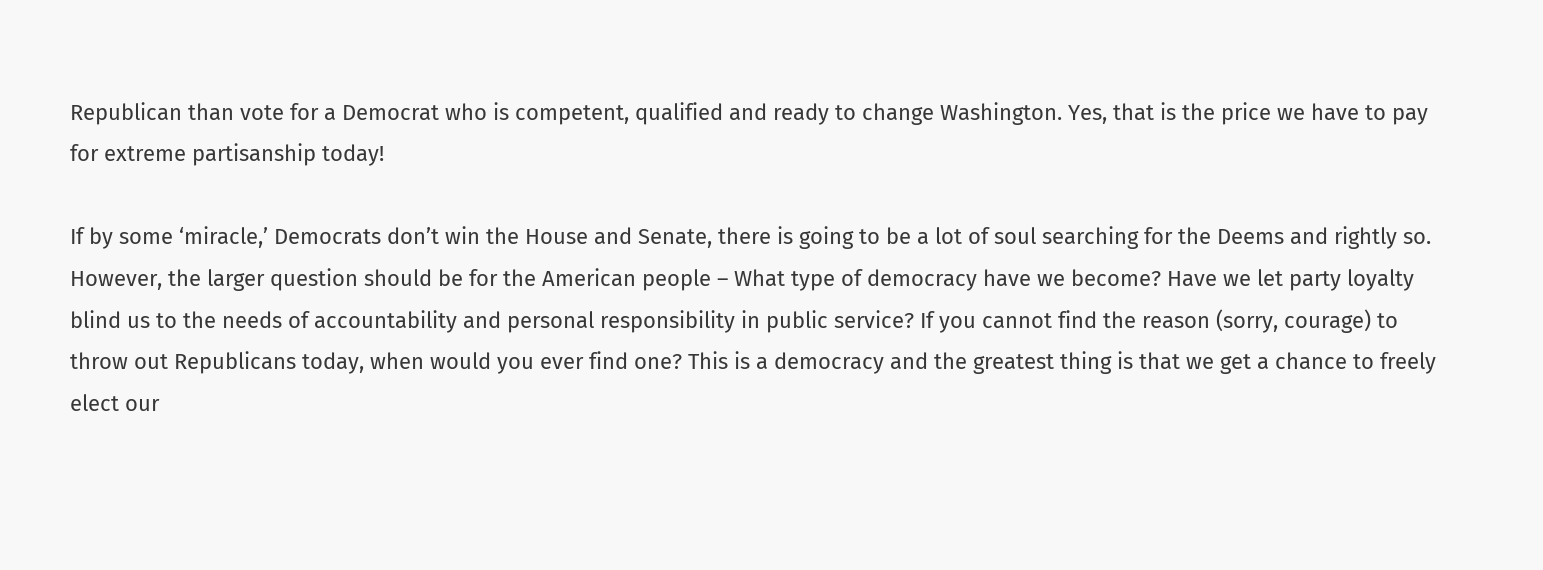Republican than vote for a Democrat who is competent, qualified and ready to change Washington. Yes, that is the price we have to pay for extreme partisanship today!

If by some ‘miracle,’ Democrats don’t win the House and Senate, there is going to be a lot of soul searching for the Deems and rightly so. However, the larger question should be for the American people – What type of democracy have we become? Have we let party loyalty blind us to the needs of accountability and personal responsibility in public service? If you cannot find the reason (sorry, courage) to throw out Republicans today, when would you ever find one? This is a democracy and the greatest thing is that we get a chance to freely elect our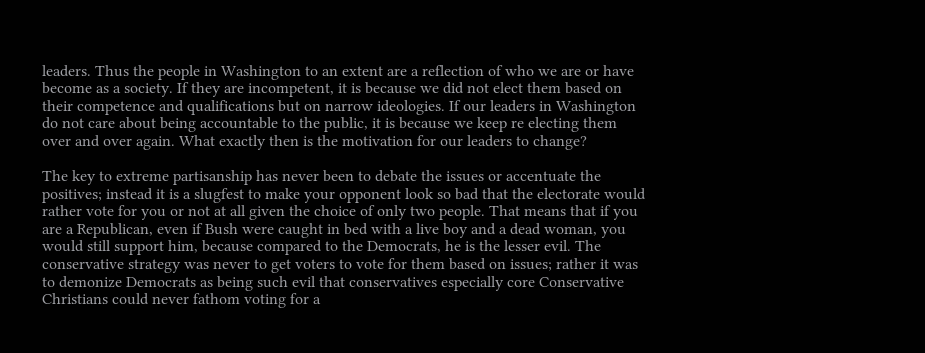leaders. Thus the people in Washington to an extent are a reflection of who we are or have become as a society. If they are incompetent, it is because we did not elect them based on their competence and qualifications but on narrow ideologies. If our leaders in Washington do not care about being accountable to the public, it is because we keep re electing them over and over again. What exactly then is the motivation for our leaders to change?

The key to extreme partisanship has never been to debate the issues or accentuate the positives; instead it is a slugfest to make your opponent look so bad that the electorate would rather vote for you or not at all given the choice of only two people. That means that if you are a Republican, even if Bush were caught in bed with a live boy and a dead woman, you would still support him, because compared to the Democrats, he is the lesser evil. The conservative strategy was never to get voters to vote for them based on issues; rather it was to demonize Democrats as being such evil that conservatives especially core Conservative Christians could never fathom voting for a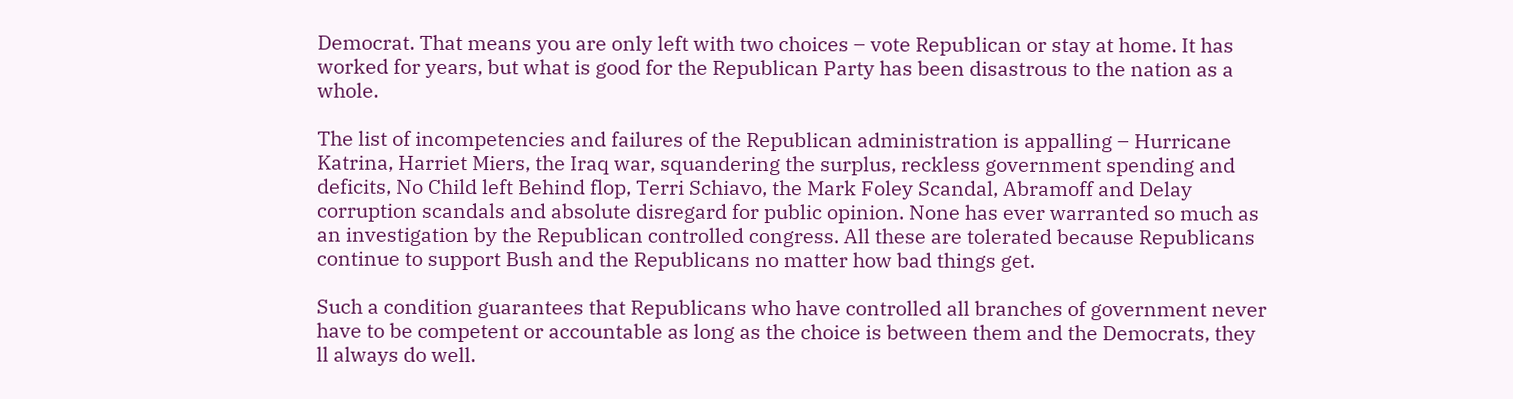Democrat. That means you are only left with two choices – vote Republican or stay at home. It has worked for years, but what is good for the Republican Party has been disastrous to the nation as a whole.

The list of incompetencies and failures of the Republican administration is appalling – Hurricane Katrina, Harriet Miers, the Iraq war, squandering the surplus, reckless government spending and deficits, No Child left Behind flop, Terri Schiavo, the Mark Foley Scandal, Abramoff and Delay corruption scandals and absolute disregard for public opinion. None has ever warranted so much as an investigation by the Republican controlled congress. All these are tolerated because Republicans continue to support Bush and the Republicans no matter how bad things get.

Such a condition guarantees that Republicans who have controlled all branches of government never have to be competent or accountable as long as the choice is between them and the Democrats, they ll always do well.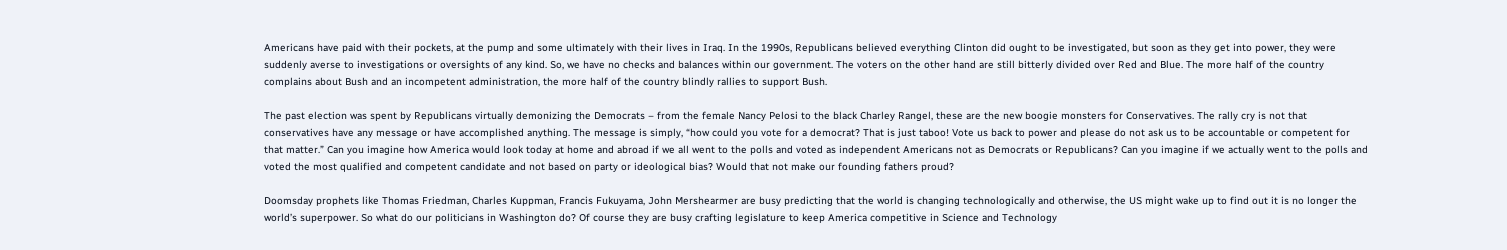Americans have paid with their pockets, at the pump and some ultimately with their lives in Iraq. In the 1990s, Republicans believed everything Clinton did ought to be investigated, but soon as they get into power, they were suddenly averse to investigations or oversights of any kind. So, we have no checks and balances within our government. The voters on the other hand are still bitterly divided over Red and Blue. The more half of the country complains about Bush and an incompetent administration, the more half of the country blindly rallies to support Bush.

The past election was spent by Republicans virtually demonizing the Democrats – from the female Nancy Pelosi to the black Charley Rangel, these are the new boogie monsters for Conservatives. The rally cry is not that conservatives have any message or have accomplished anything. The message is simply, “how could you vote for a democrat? That is just taboo! Vote us back to power and please do not ask us to be accountable or competent for that matter.” Can you imagine how America would look today at home and abroad if we all went to the polls and voted as independent Americans not as Democrats or Republicans? Can you imagine if we actually went to the polls and voted the most qualified and competent candidate and not based on party or ideological bias? Would that not make our founding fathers proud?

Doomsday prophets like Thomas Friedman, Charles Kuppman, Francis Fukuyama, John Mershearmer are busy predicting that the world is changing technologically and otherwise, the US might wake up to find out it is no longer the world’s superpower. So what do our politicians in Washington do? Of course they are busy crafting legislature to keep America competitive in Science and Technology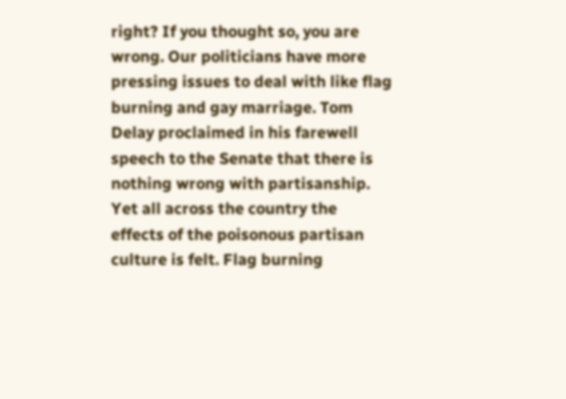right? If you thought so, you are wrong. Our politicians have more pressing issues to deal with like flag burning and gay marriage. Tom Delay proclaimed in his farewell speech to the Senate that there is nothing wrong with partisanship. Yet all across the country the effects of the poisonous partisan culture is felt. Flag burning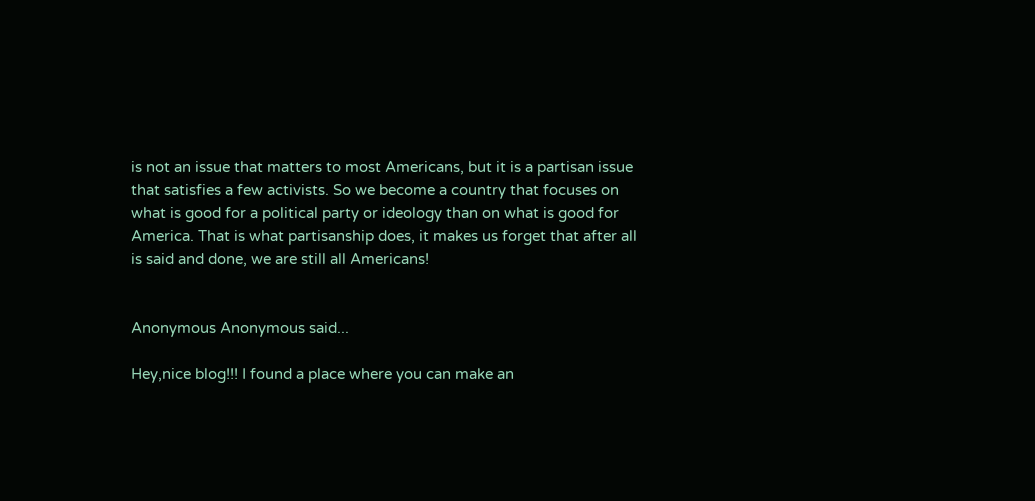is not an issue that matters to most Americans, but it is a partisan issue that satisfies a few activists. So we become a country that focuses on what is good for a political party or ideology than on what is good for America. That is what partisanship does, it makes us forget that after all is said and done, we are still all Americans!


Anonymous Anonymous said...

Hey,nice blog!!! I found a place where you can make an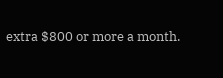extra $800 or more a month.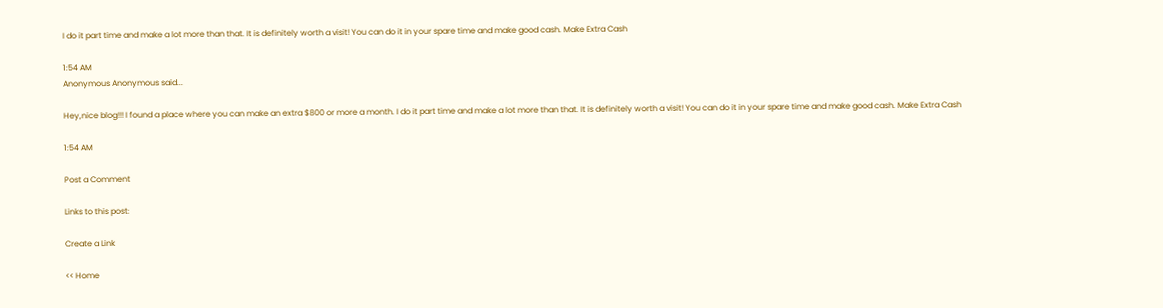I do it part time and make a lot more than that. It is definitely worth a visit! You can do it in your spare time and make good cash. Make Extra Cash

1:54 AM
Anonymous Anonymous said...

Hey,nice blog!!! I found a place where you can make an extra $800 or more a month. I do it part time and make a lot more than that. It is definitely worth a visit! You can do it in your spare time and make good cash. Make Extra Cash

1:54 AM

Post a Comment

Links to this post:

Create a Link

<< Home